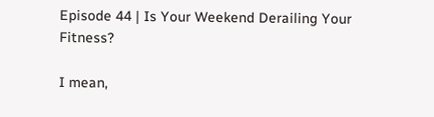Episode 44 | Is Your Weekend Derailing Your Fitness?

I mean,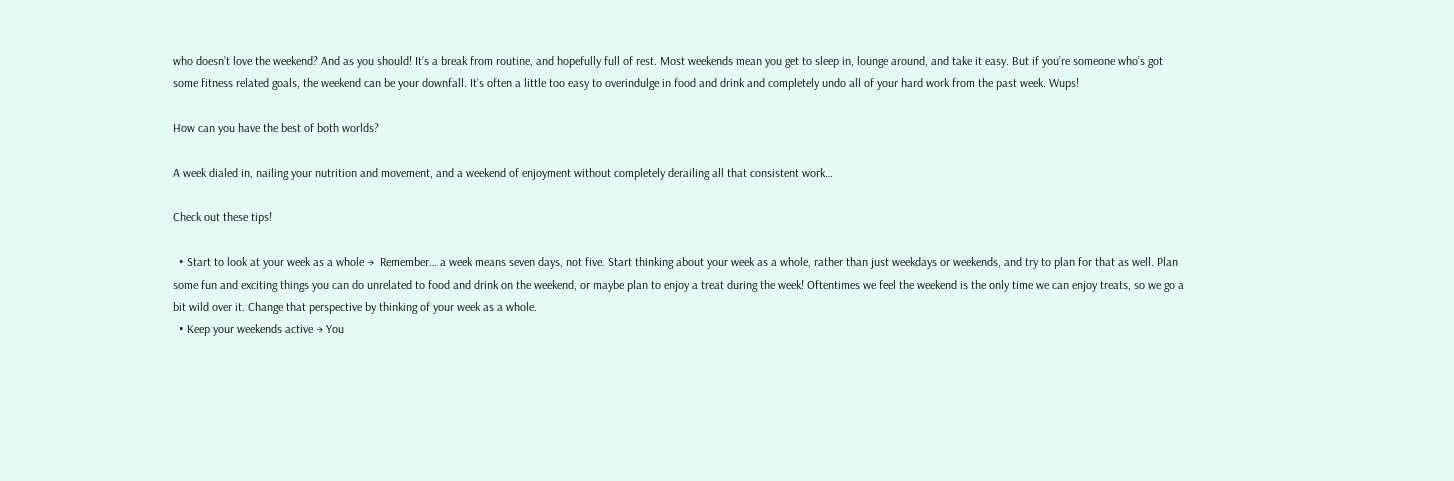who doesn’t love the weekend? And as you should! It’s a break from routine, and hopefully full of rest. Most weekends mean you get to sleep in, lounge around, and take it easy. But if you’re someone who’s got some fitness related goals, the weekend can be your downfall. It’s often a little too easy to overindulge in food and drink and completely undo all of your hard work from the past week. Wups!

How can you have the best of both worlds?

A week dialed in, nailing your nutrition and movement, and a weekend of enjoyment without completely derailing all that consistent work…

Check out these tips!

  • Start to look at your week as a whole →  Remember… a week means seven days, not five. Start thinking about your week as a whole, rather than just weekdays or weekends, and try to plan for that as well. Plan some fun and exciting things you can do unrelated to food and drink on the weekend, or maybe plan to enjoy a treat during the week! Oftentimes we feel the weekend is the only time we can enjoy treats, so we go a bit wild over it. Change that perspective by thinking of your week as a whole.
  • Keep your weekends active → You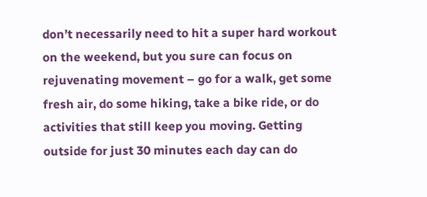don’t necessarily need to hit a super hard workout on the weekend, but you sure can focus on rejuvenating movement – go for a walk, get some fresh air, do some hiking, take a bike ride, or do activities that still keep you moving. Getting outside for just 30 minutes each day can do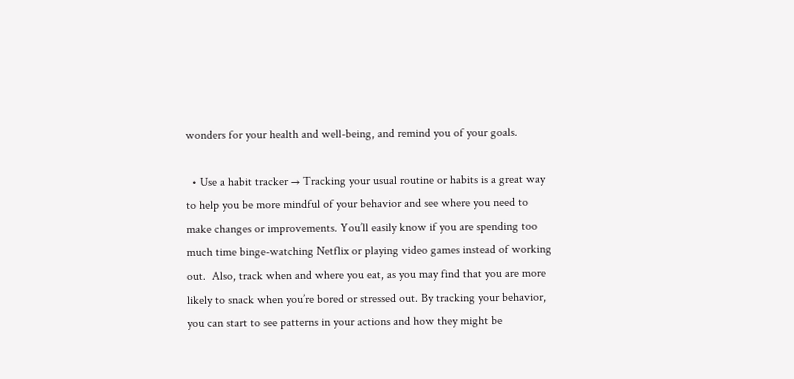wonders for your health and well-being, and remind you of your goals.

  • Use a habit tracker → Tracking your usual routine or habits is a great way to help you be more mindful of your behavior and see where you need to make changes or improvements. You’ll easily know if you are spending too much time binge-watching Netflix or playing video games instead of working out.  Also, track when and where you eat, as you may find that you are more likely to snack when you’re bored or stressed out. By tracking your behavior, you can start to see patterns in your actions and how they might be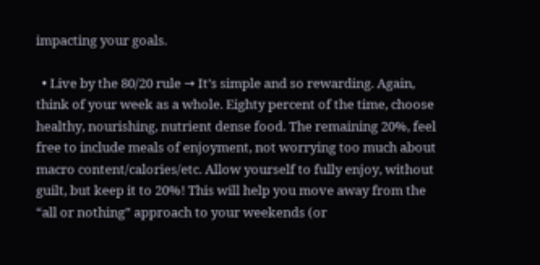impacting your goals.

  • Live by the 80/20 rule → It’s simple and so rewarding. Again, think of your week as a whole. Eighty percent of the time, choose healthy, nourishing, nutrient dense food. The remaining 20%, feel free to include meals of enjoyment, not worrying too much about macro content/calories/etc. Allow yourself to fully enjoy, without guilt, but keep it to 20%! This will help you move away from the “all or nothing” approach to your weekends (or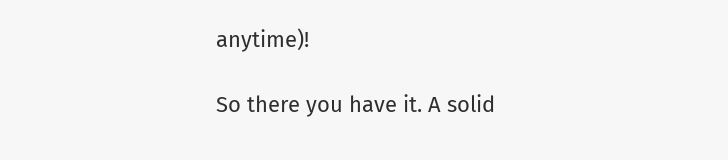anytime)!

So there you have it. A solid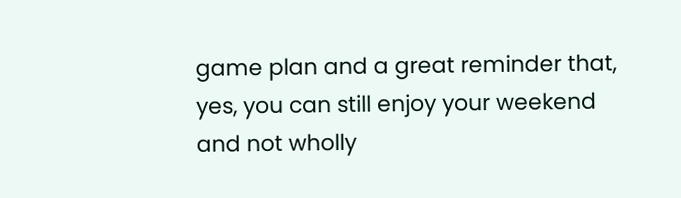game plan and a great reminder that, yes, you can still enjoy your weekend and not wholly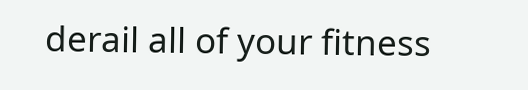derail all of your fitness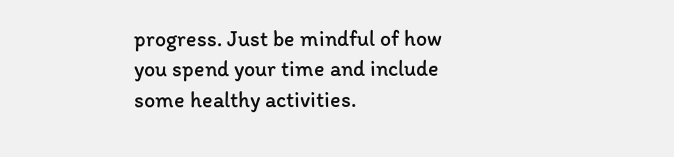progress. Just be mindful of how you spend your time and include some healthy activities.